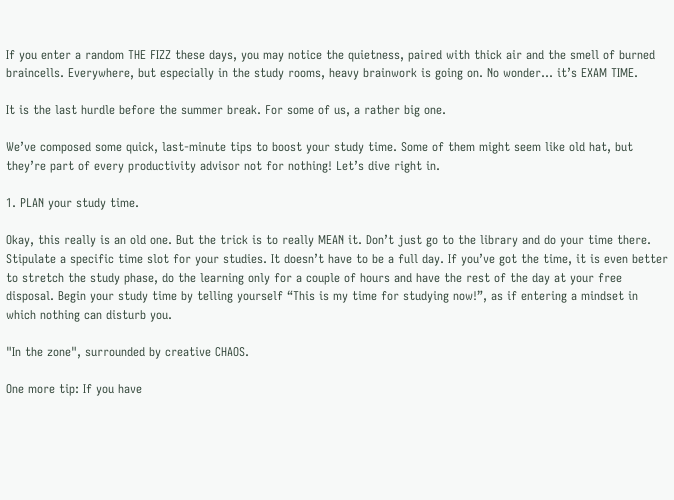If you enter a random THE FIZZ these days, you may notice the quietness, paired with thick air and the smell of burned braincells. Everywhere, but especially in the study rooms, heavy brainwork is going on. No wonder… it’s EXAM TIME.

It is the last hurdle before the summer break. For some of us, a rather big one.

We’ve composed some quick, last-minute tips to boost your study time. Some of them might seem like old hat, but they’re part of every productivity advisor not for nothing! Let’s dive right in.

1. PLAN your study time.

Okay, this really is an old one. But the trick is to really MEAN it. Don’t just go to the library and do your time there. Stipulate a specific time slot for your studies. It doesn’t have to be a full day. If you’ve got the time, it is even better to stretch the study phase, do the learning only for a couple of hours and have the rest of the day at your free disposal. Begin your study time by telling yourself “This is my time for studying now!”, as if entering a mindset in which nothing can disturb you.

"In the zone", surrounded by creative CHAOS.

One more tip: If you have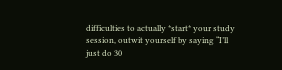difficulties to actually *start* your study session, outwit yourself by saying “I’ll just do 30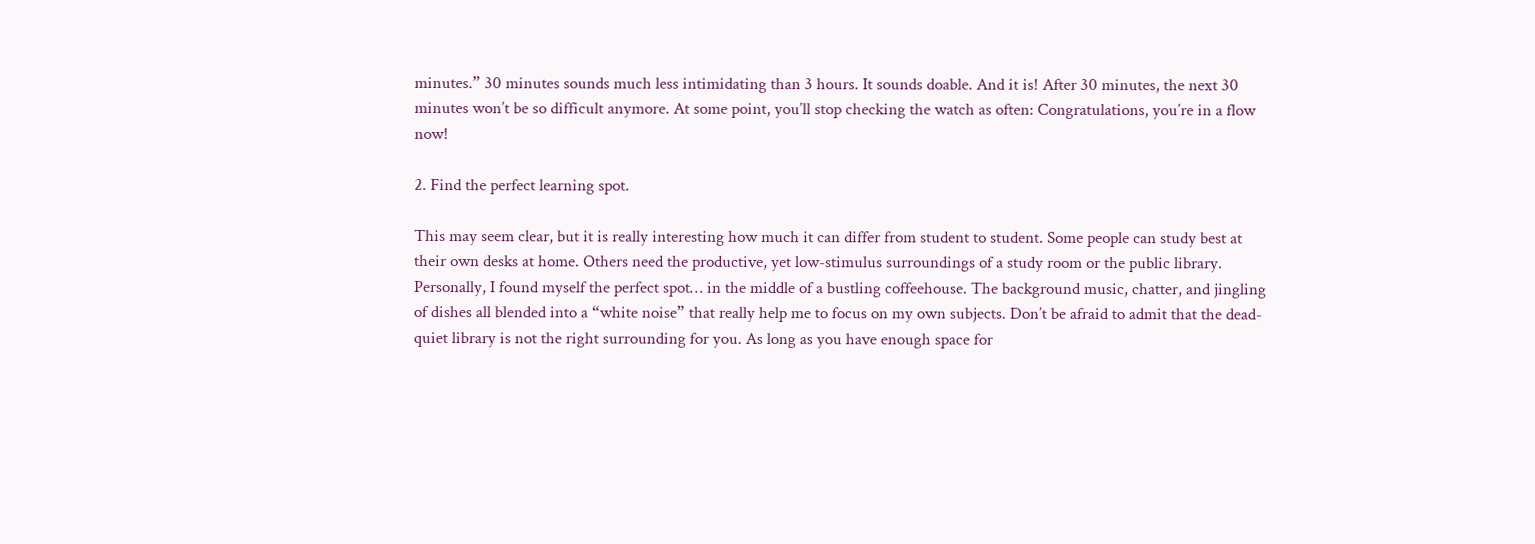minutes.” 30 minutes sounds much less intimidating than 3 hours. It sounds doable. And it is! After 30 minutes, the next 30 minutes won’t be so difficult anymore. At some point, you’ll stop checking the watch as often: Congratulations, you’re in a flow now!

2. Find the perfect learning spot.

This may seem clear, but it is really interesting how much it can differ from student to student. Some people can study best at their own desks at home. Others need the productive, yet low-stimulus surroundings of a study room or the public library. Personally, I found myself the perfect spot… in the middle of a bustling coffeehouse. The background music, chatter, and jingling of dishes all blended into a “white noise” that really help me to focus on my own subjects. Don’t be afraid to admit that the dead-quiet library is not the right surrounding for you. As long as you have enough space for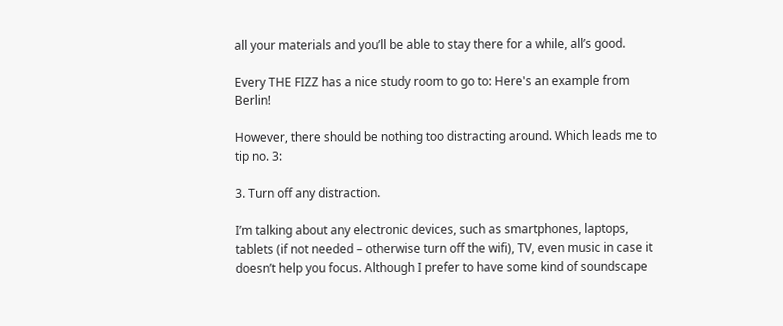all your materials and you’ll be able to stay there for a while, all’s good.

Every THE FIZZ has a nice study room to go to: Here's an example from Berlin!

However, there should be nothing too distracting around. Which leads me to tip no. 3:

3. Turn off any distraction.

I’m talking about any electronic devices, such as smartphones, laptops, tablets (if not needed – otherwise turn off the wifi), TV, even music in case it doesn’t help you focus. Although I prefer to have some kind of soundscape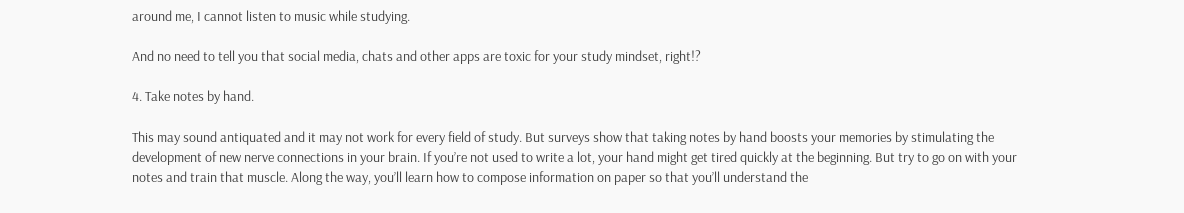around me, I cannot listen to music while studying.

And no need to tell you that social media, chats and other apps are toxic for your study mindset, right!?

4. Take notes by hand.

This may sound antiquated and it may not work for every field of study. But surveys show that taking notes by hand boosts your memories by stimulating the development of new nerve connections in your brain. If you’re not used to write a lot, your hand might get tired quickly at the beginning. But try to go on with your notes and train that muscle. Along the way, you’ll learn how to compose information on paper so that you’ll understand the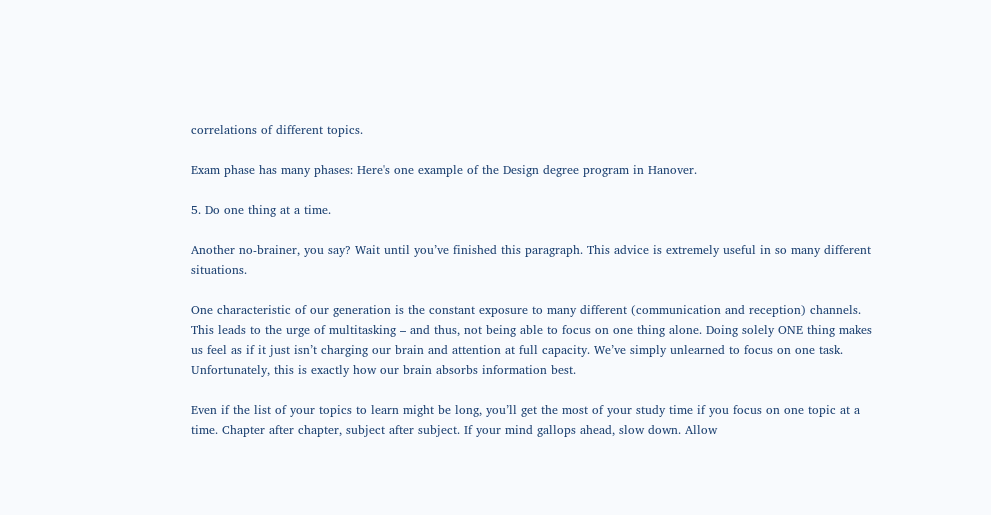correlations of different topics.

Exam phase has many phases: Here's one example of the Design degree program in Hanover.

5. Do one thing at a time.

Another no-brainer, you say? Wait until you’ve finished this paragraph. This advice is extremely useful in so many different situations.

One characteristic of our generation is the constant exposure to many different (communication and reception) channels. This leads to the urge of multitasking – and thus, not being able to focus on one thing alone. Doing solely ONE thing makes us feel as if it just isn’t charging our brain and attention at full capacity. We’ve simply unlearned to focus on one task. Unfortunately, this is exactly how our brain absorbs information best.

Even if the list of your topics to learn might be long, you’ll get the most of your study time if you focus on one topic at a time. Chapter after chapter, subject after subject. If your mind gallops ahead, slow down. Allow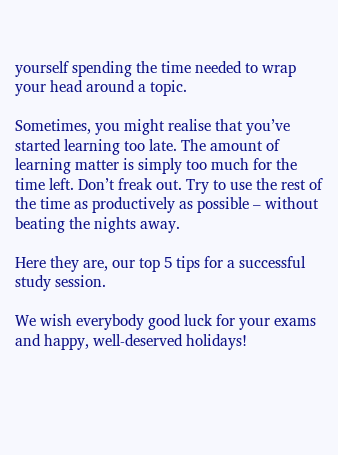yourself spending the time needed to wrap your head around a topic.

Sometimes, you might realise that you’ve started learning too late. The amount of learning matter is simply too much for the time left. Don’t freak out. Try to use the rest of the time as productively as possible – without beating the nights away.

Here they are, our top 5 tips for a successful study session.

We wish everybody good luck for your exams and happy, well-deserved holidays!